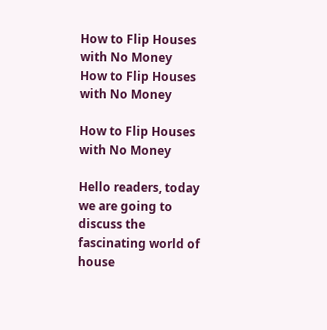How to Flip Houses with No Money
How to Flip Houses with No Money

How to Flip Houses with No Money

Hello readers, today we are going to discuss the fascinating world of house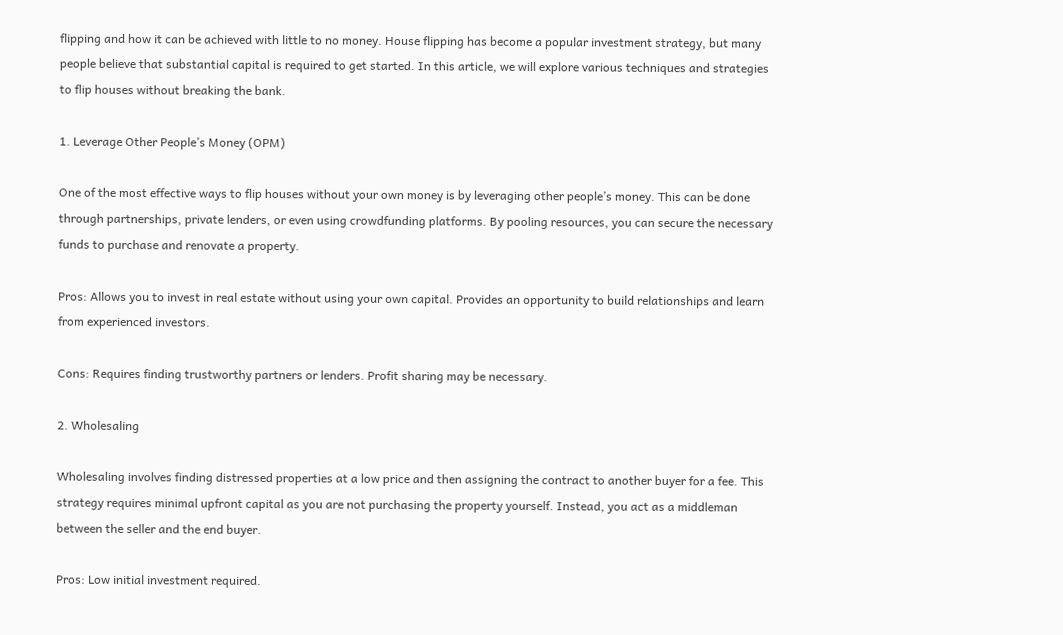flipping and how it can be achieved with little to no money. House flipping has become a popular investment strategy, but many people believe that substantial capital is required to get started. In this article, we will explore various techniques and strategies to flip houses without breaking the bank.

1. Leverage Other People’s Money (OPM)

One of the most effective ways to flip houses without your own money is by leveraging other people’s money. This can be done through partnerships, private lenders, or even using crowdfunding platforms. By pooling resources, you can secure the necessary funds to purchase and renovate a property.

Pros: Allows you to invest in real estate without using your own capital. Provides an opportunity to build relationships and learn from experienced investors.

Cons: Requires finding trustworthy partners or lenders. Profit sharing may be necessary.

2. Wholesaling

Wholesaling involves finding distressed properties at a low price and then assigning the contract to another buyer for a fee. This strategy requires minimal upfront capital as you are not purchasing the property yourself. Instead, you act as a middleman between the seller and the end buyer.

Pros: Low initial investment required.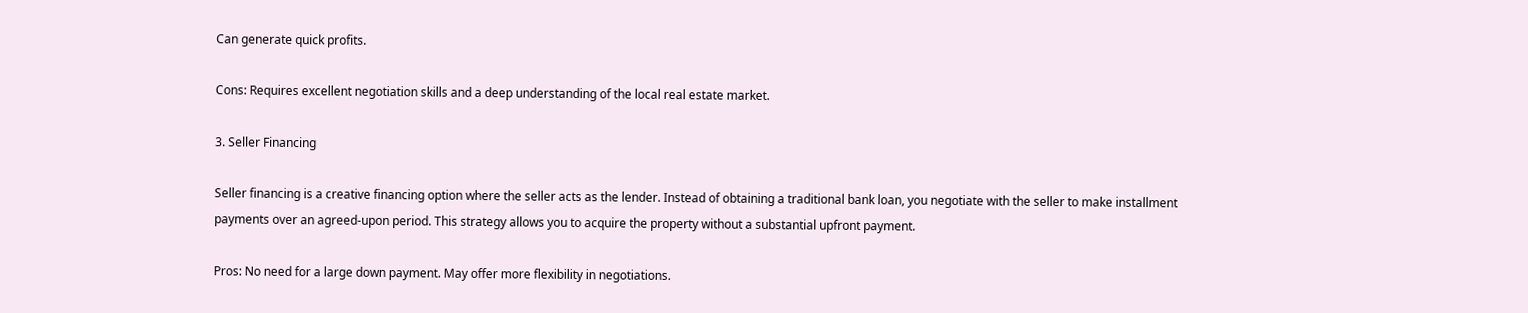Can generate quick profits.

Cons: Requires excellent negotiation skills and a deep understanding of the local real estate market.

3. Seller Financing

Seller financing is a creative financing option where the seller acts as the lender. Instead of obtaining a traditional bank loan, you negotiate with the seller to make installment payments over an agreed-upon period. This strategy allows you to acquire the property without a substantial upfront payment.

Pros: No need for a large down payment. May offer more flexibility in negotiations.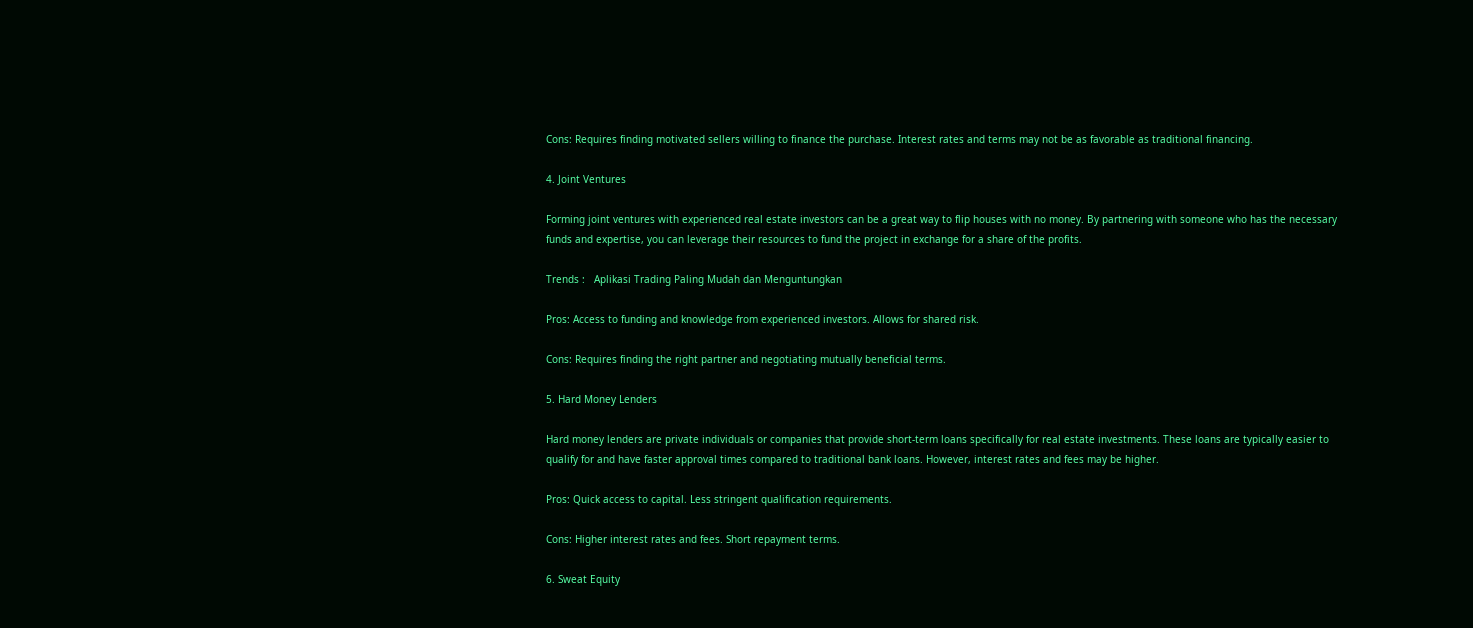Cons: Requires finding motivated sellers willing to finance the purchase. Interest rates and terms may not be as favorable as traditional financing.

4. Joint Ventures

Forming joint ventures with experienced real estate investors can be a great way to flip houses with no money. By partnering with someone who has the necessary funds and expertise, you can leverage their resources to fund the project in exchange for a share of the profits.

Trends :   Aplikasi Trading Paling Mudah dan Menguntungkan

Pros: Access to funding and knowledge from experienced investors. Allows for shared risk.

Cons: Requires finding the right partner and negotiating mutually beneficial terms.

5. Hard Money Lenders

Hard money lenders are private individuals or companies that provide short-term loans specifically for real estate investments. These loans are typically easier to qualify for and have faster approval times compared to traditional bank loans. However, interest rates and fees may be higher.

Pros: Quick access to capital. Less stringent qualification requirements.

Cons: Higher interest rates and fees. Short repayment terms.

6. Sweat Equity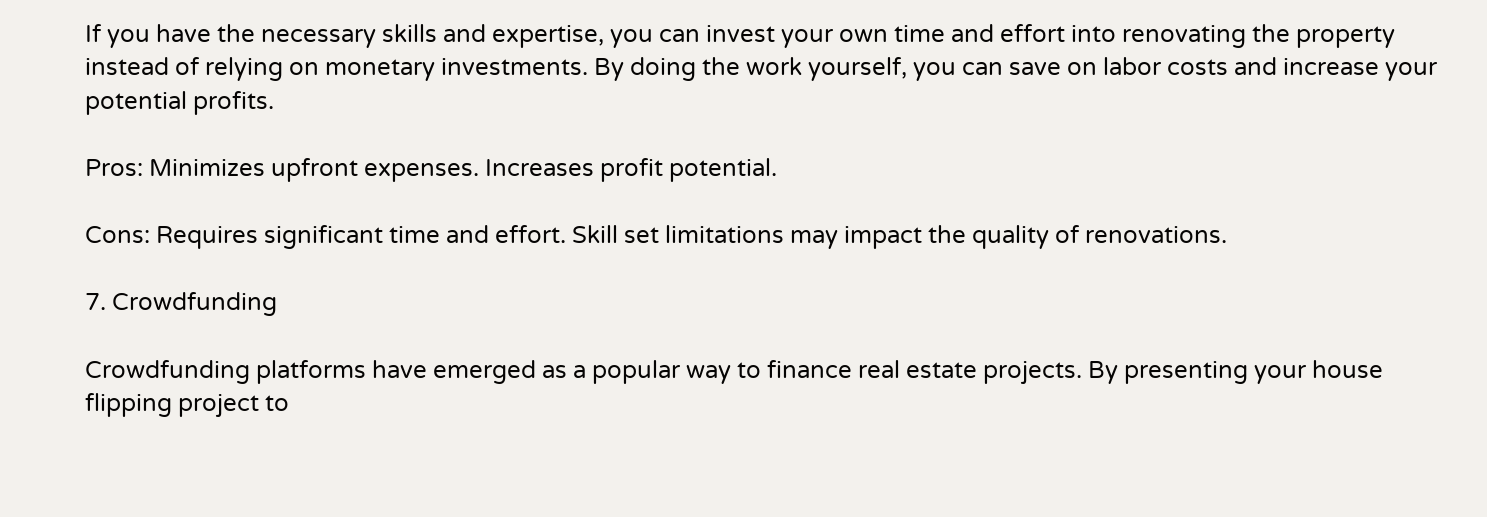If you have the necessary skills and expertise, you can invest your own time and effort into renovating the property instead of relying on monetary investments. By doing the work yourself, you can save on labor costs and increase your potential profits.

Pros: Minimizes upfront expenses. Increases profit potential.

Cons: Requires significant time and effort. Skill set limitations may impact the quality of renovations.

7. Crowdfunding

Crowdfunding platforms have emerged as a popular way to finance real estate projects. By presenting your house flipping project to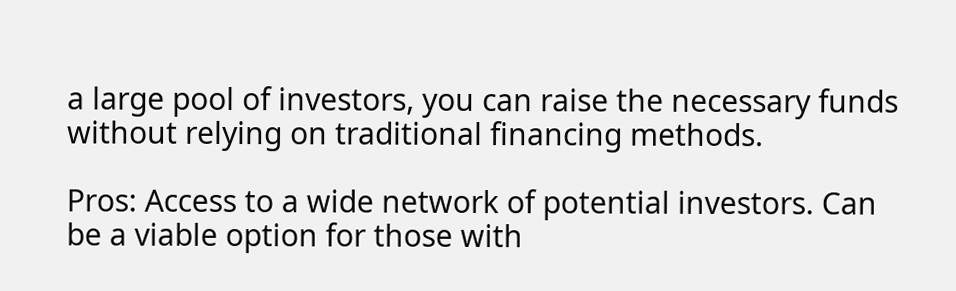a large pool of investors, you can raise the necessary funds without relying on traditional financing methods.

Pros: Access to a wide network of potential investors. Can be a viable option for those with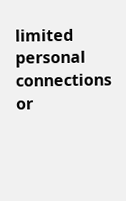limited personal connections or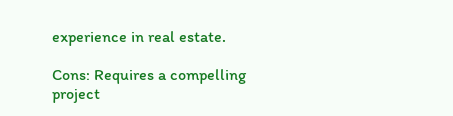experience in real estate.

Cons: Requires a compelling project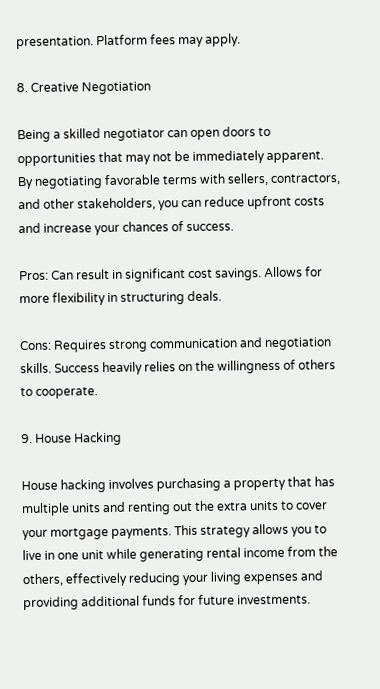presentation. Platform fees may apply.

8. Creative Negotiation

Being a skilled negotiator can open doors to opportunities that may not be immediately apparent. By negotiating favorable terms with sellers, contractors, and other stakeholders, you can reduce upfront costs and increase your chances of success.

Pros: Can result in significant cost savings. Allows for more flexibility in structuring deals.

Cons: Requires strong communication and negotiation skills. Success heavily relies on the willingness of others to cooperate.

9. House Hacking

House hacking involves purchasing a property that has multiple units and renting out the extra units to cover your mortgage payments. This strategy allows you to live in one unit while generating rental income from the others, effectively reducing your living expenses and providing additional funds for future investments.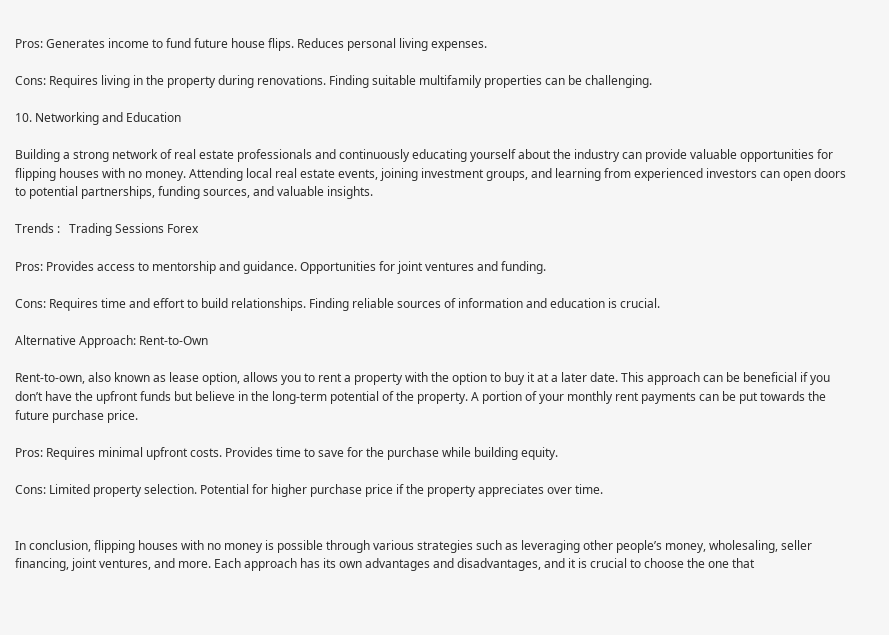Pros: Generates income to fund future house flips. Reduces personal living expenses.

Cons: Requires living in the property during renovations. Finding suitable multifamily properties can be challenging.

10. Networking and Education

Building a strong network of real estate professionals and continuously educating yourself about the industry can provide valuable opportunities for flipping houses with no money. Attending local real estate events, joining investment groups, and learning from experienced investors can open doors to potential partnerships, funding sources, and valuable insights.

Trends :   Trading Sessions Forex

Pros: Provides access to mentorship and guidance. Opportunities for joint ventures and funding.

Cons: Requires time and effort to build relationships. Finding reliable sources of information and education is crucial.

Alternative Approach: Rent-to-Own

Rent-to-own, also known as lease option, allows you to rent a property with the option to buy it at a later date. This approach can be beneficial if you don’t have the upfront funds but believe in the long-term potential of the property. A portion of your monthly rent payments can be put towards the future purchase price.

Pros: Requires minimal upfront costs. Provides time to save for the purchase while building equity.

Cons: Limited property selection. Potential for higher purchase price if the property appreciates over time.


In conclusion, flipping houses with no money is possible through various strategies such as leveraging other people’s money, wholesaling, seller financing, joint ventures, and more. Each approach has its own advantages and disadvantages, and it is crucial to choose the one that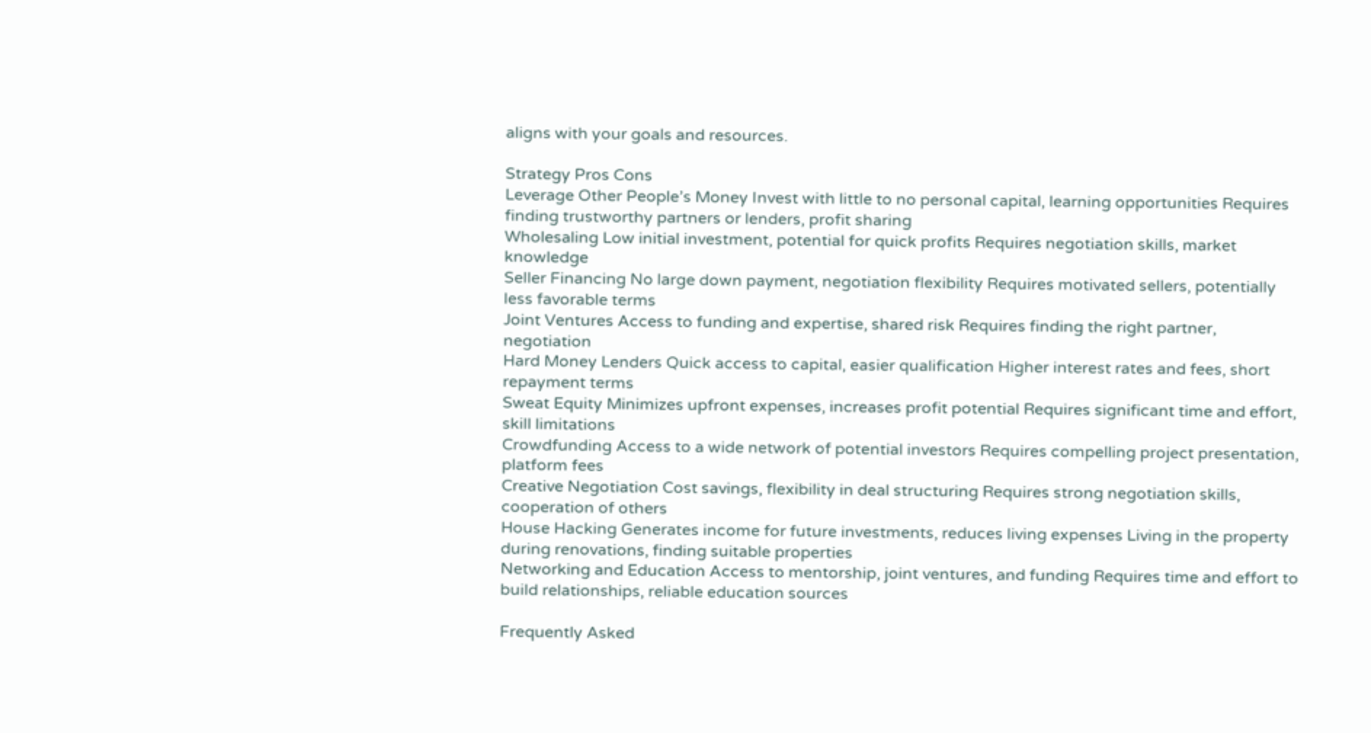aligns with your goals and resources.

Strategy Pros Cons
Leverage Other People’s Money Invest with little to no personal capital, learning opportunities Requires finding trustworthy partners or lenders, profit sharing
Wholesaling Low initial investment, potential for quick profits Requires negotiation skills, market knowledge
Seller Financing No large down payment, negotiation flexibility Requires motivated sellers, potentially less favorable terms
Joint Ventures Access to funding and expertise, shared risk Requires finding the right partner, negotiation
Hard Money Lenders Quick access to capital, easier qualification Higher interest rates and fees, short repayment terms
Sweat Equity Minimizes upfront expenses, increases profit potential Requires significant time and effort, skill limitations
Crowdfunding Access to a wide network of potential investors Requires compelling project presentation, platform fees
Creative Negotiation Cost savings, flexibility in deal structuring Requires strong negotiation skills, cooperation of others
House Hacking Generates income for future investments, reduces living expenses Living in the property during renovations, finding suitable properties
Networking and Education Access to mentorship, joint ventures, and funding Requires time and effort to build relationships, reliable education sources

Frequently Asked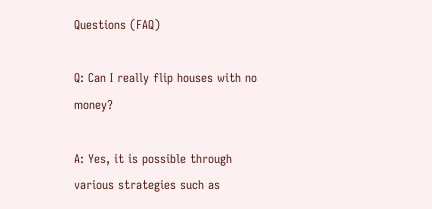Questions (FAQ)

Q: Can I really flip houses with no money?

A: Yes, it is possible through various strategies such as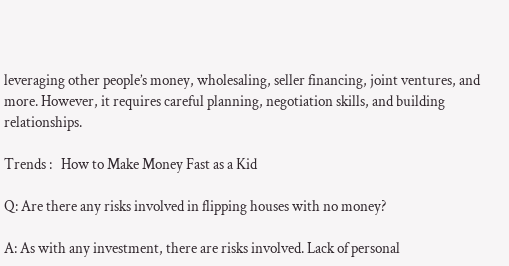leveraging other people’s money, wholesaling, seller financing, joint ventures, and more. However, it requires careful planning, negotiation skills, and building relationships.

Trends :   How to Make Money Fast as a Kid

Q: Are there any risks involved in flipping houses with no money?

A: As with any investment, there are risks involved. Lack of personal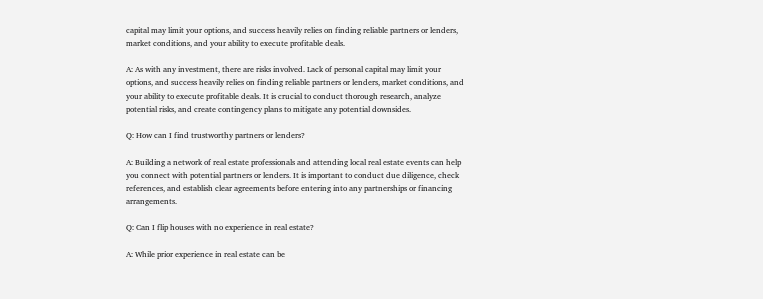capital may limit your options, and success heavily relies on finding reliable partners or lenders, market conditions, and your ability to execute profitable deals.

A: As with any investment, there are risks involved. Lack of personal capital may limit your options, and success heavily relies on finding reliable partners or lenders, market conditions, and your ability to execute profitable deals. It is crucial to conduct thorough research, analyze potential risks, and create contingency plans to mitigate any potential downsides.

Q: How can I find trustworthy partners or lenders?

A: Building a network of real estate professionals and attending local real estate events can help you connect with potential partners or lenders. It is important to conduct due diligence, check references, and establish clear agreements before entering into any partnerships or financing arrangements.

Q: Can I flip houses with no experience in real estate?

A: While prior experience in real estate can be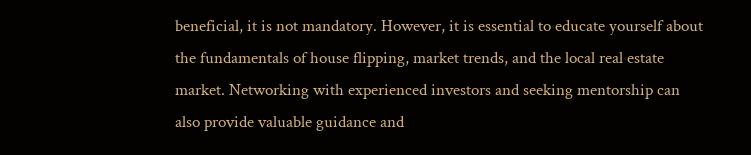beneficial, it is not mandatory. However, it is essential to educate yourself about the fundamentals of house flipping, market trends, and the local real estate market. Networking with experienced investors and seeking mentorship can also provide valuable guidance and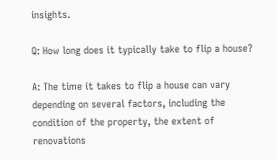insights.

Q: How long does it typically take to flip a house?

A: The time it takes to flip a house can vary depending on several factors, including the condition of the property, the extent of renovations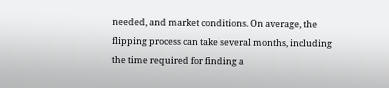needed, and market conditions. On average, the flipping process can take several months, including the time required for finding a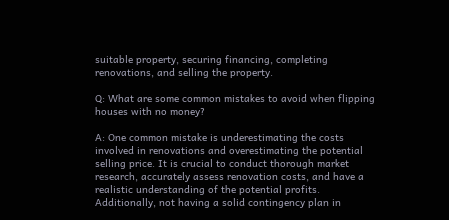suitable property, securing financing, completing renovations, and selling the property.

Q: What are some common mistakes to avoid when flipping houses with no money?

A: One common mistake is underestimating the costs involved in renovations and overestimating the potential selling price. It is crucial to conduct thorough market research, accurately assess renovation costs, and have a realistic understanding of the potential profits. Additionally, not having a solid contingency plan in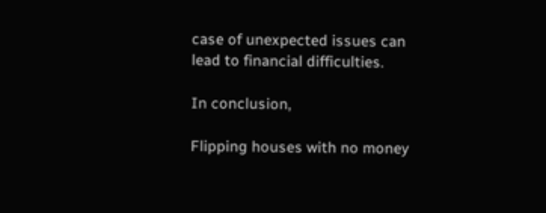case of unexpected issues can lead to financial difficulties.

In conclusion,

Flipping houses with no money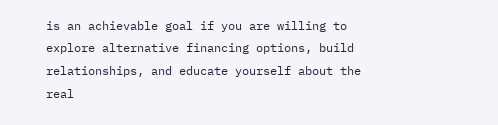is an achievable goal if you are willing to explore alternative financing options, build relationships, and educate yourself about the real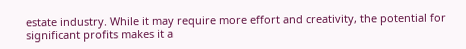estate industry. While it may require more effort and creativity, the potential for significant profits makes it a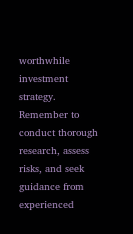worthwhile investment strategy. Remember to conduct thorough research, assess risks, and seek guidance from experienced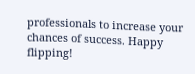professionals to increase your chances of success. Happy flipping!